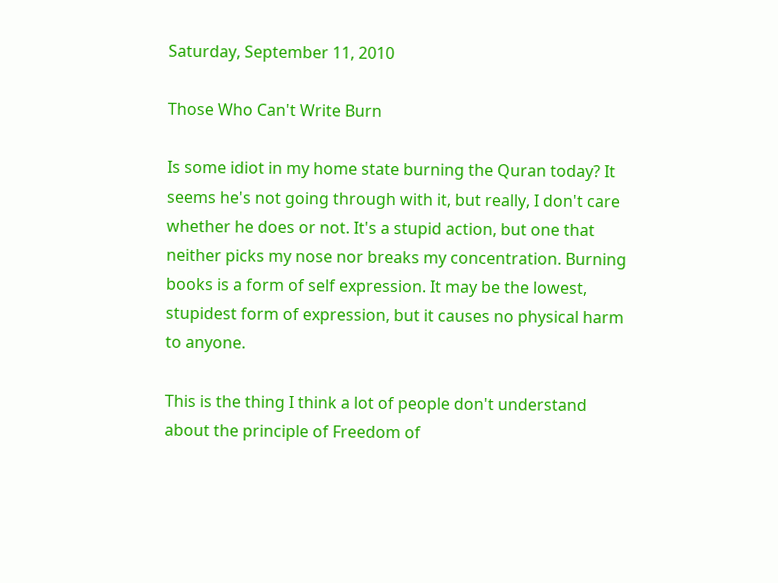Saturday, September 11, 2010

Those Who Can't Write Burn

Is some idiot in my home state burning the Quran today? It seems he's not going through with it, but really, I don't care whether he does or not. It's a stupid action, but one that neither picks my nose nor breaks my concentration. Burning books is a form of self expression. It may be the lowest, stupidest form of expression, but it causes no physical harm to anyone.

This is the thing I think a lot of people don't understand about the principle of Freedom of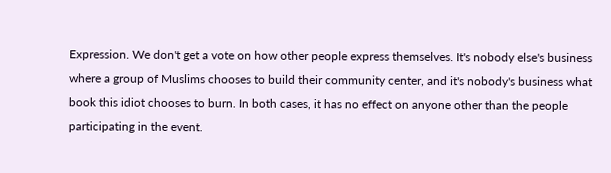Expression. We don't get a vote on how other people express themselves. It's nobody else's business where a group of Muslims chooses to build their community center, and it's nobody's business what book this idiot chooses to burn. In both cases, it has no effect on anyone other than the people participating in the event.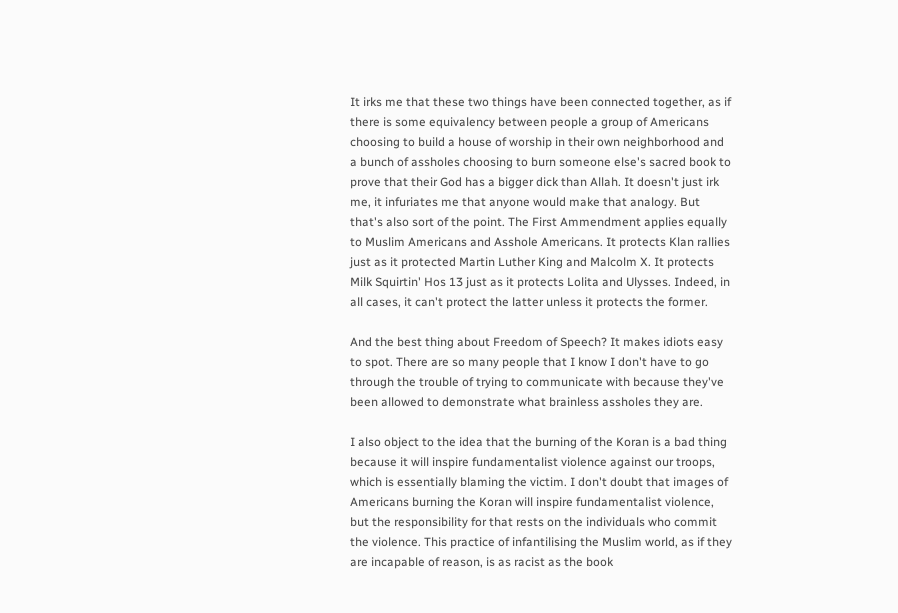It irks me that these two things have been connected together, as if there is some equivalency between people a group of Americans choosing to build a house of worship in their own neighborhood and a bunch of assholes choosing to burn someone else's sacred book to prove that their God has a bigger dick than Allah. It doesn't just irk me, it infuriates me that anyone would make that analogy. But that's also sort of the point. The First Ammendment applies equally to Muslim Americans and Asshole Americans. It protects Klan rallies just as it protected Martin Luther King and Malcolm X. It protects Milk Squirtin' Hos 13 just as it protects Lolita and Ulysses. Indeed, in all cases, it can't protect the latter unless it protects the former.

And the best thing about Freedom of Speech? It makes idiots easy to spot. There are so many people that I know I don't have to go through the trouble of trying to communicate with because they've been allowed to demonstrate what brainless assholes they are.

I also object to the idea that the burning of the Koran is a bad thing because it will inspire fundamentalist violence against our troops, which is essentially blaming the victim. I don't doubt that images of Americans burning the Koran will inspire fundamentalist violence, but the responsibility for that rests on the individuals who commit the violence. This practice of infantilising the Muslim world, as if they are incapable of reason, is as racist as the book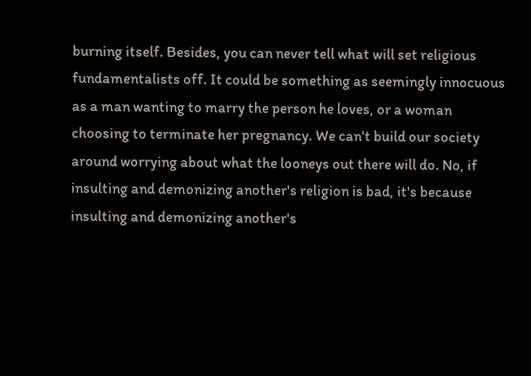burning itself. Besides, you can never tell what will set religious fundamentalists off. It could be something as seemingly innocuous as a man wanting to marry the person he loves, or a woman choosing to terminate her pregnancy. We can't build our society around worrying about what the looneys out there will do. No, if insulting and demonizing another's religion is bad, it's because insulting and demonizing another's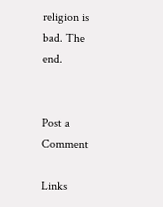religion is bad. The end.


Post a Comment

Links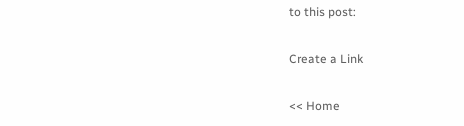to this post:

Create a Link

<< Home